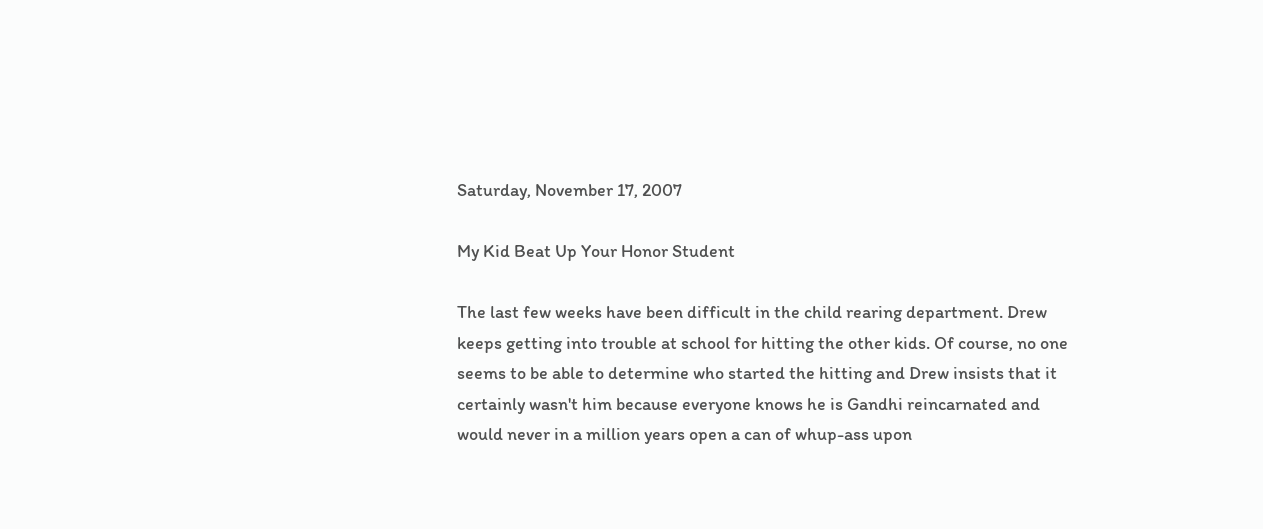Saturday, November 17, 2007

My Kid Beat Up Your Honor Student

The last few weeks have been difficult in the child rearing department. Drew keeps getting into trouble at school for hitting the other kids. Of course, no one seems to be able to determine who started the hitting and Drew insists that it certainly wasn't him because everyone knows he is Gandhi reincarnated and would never in a million years open a can of whup-ass upon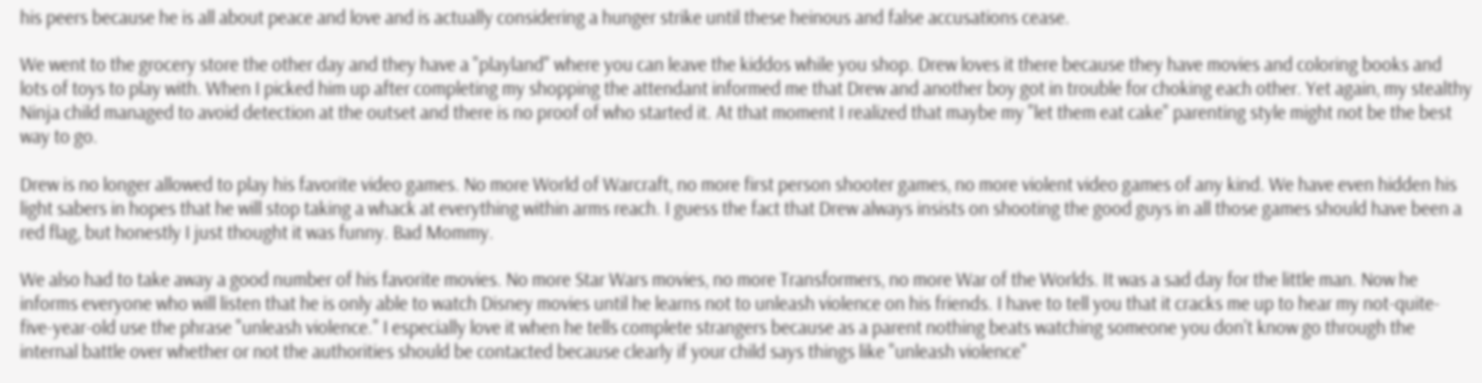his peers because he is all about peace and love and is actually considering a hunger strike until these heinous and false accusations cease.

We went to the grocery store the other day and they have a "playland" where you can leave the kiddos while you shop. Drew loves it there because they have movies and coloring books and lots of toys to play with. When I picked him up after completing my shopping the attendant informed me that Drew and another boy got in trouble for choking each other. Yet again, my stealthy Ninja child managed to avoid detection at the outset and there is no proof of who started it. At that moment I realized that maybe my "let them eat cake" parenting style might not be the best way to go.

Drew is no longer allowed to play his favorite video games. No more World of Warcraft, no more first person shooter games, no more violent video games of any kind. We have even hidden his light sabers in hopes that he will stop taking a whack at everything within arms reach. I guess the fact that Drew always insists on shooting the good guys in all those games should have been a red flag, but honestly I just thought it was funny. Bad Mommy.

We also had to take away a good number of his favorite movies. No more Star Wars movies, no more Transformers, no more War of the Worlds. It was a sad day for the little man. Now he informs everyone who will listen that he is only able to watch Disney movies until he learns not to unleash violence on his friends. I have to tell you that it cracks me up to hear my not-quite-five-year-old use the phrase "unleash violence." I especially love it when he tells complete strangers because as a parent nothing beats watching someone you don't know go through the internal battle over whether or not the authorities should be contacted because clearly if your child says things like "unleash violence"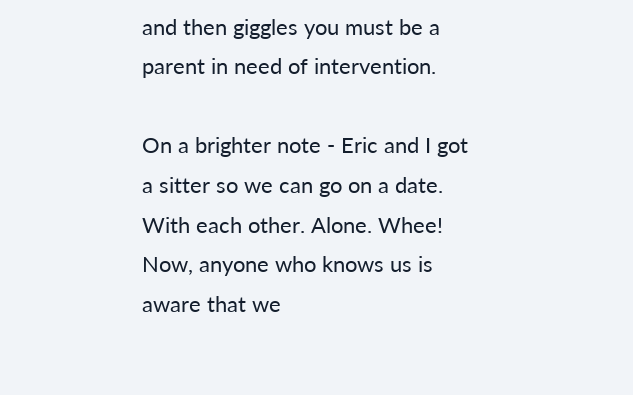and then giggles you must be a parent in need of intervention.

On a brighter note - Eric and I got a sitter so we can go on a date. With each other. Alone. Whee! Now, anyone who knows us is aware that we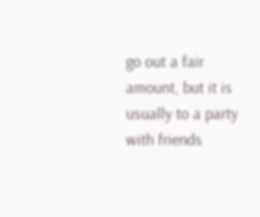go out a fair amount, but it is usually to a party with friends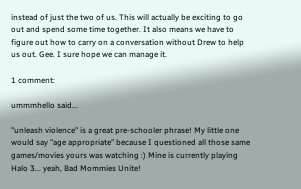instead of just the two of us. This will actually be exciting to go out and spend some time together. It also means we have to figure out how to carry on a conversation without Drew to help us out. Gee. I sure hope we can manage it.

1 comment:

ummmhello said...

"unleash violence" is a great pre-schooler phrase! My little one would say "age appropriate" because I questioned all those same games/movies yours was watching :) Mine is currently playing Halo 3... yeah, Bad Mommies Unite!